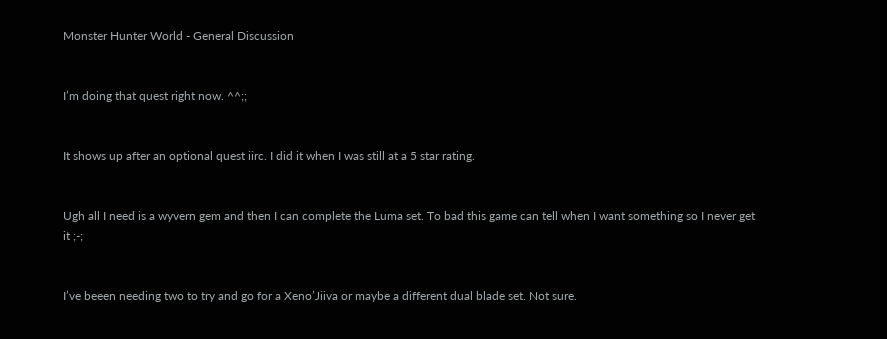Monster Hunter World - General Discussion


I’m doing that quest right now. ^^;;


It shows up after an optional quest iirc. I did it when I was still at a 5 star rating.


Ugh all I need is a wyvern gem and then I can complete the Luma set. To bad this game can tell when I want something so I never get it ;-;


I’ve beeen needing two to try and go for a Xeno’Jiiva or maybe a different dual blade set. Not sure.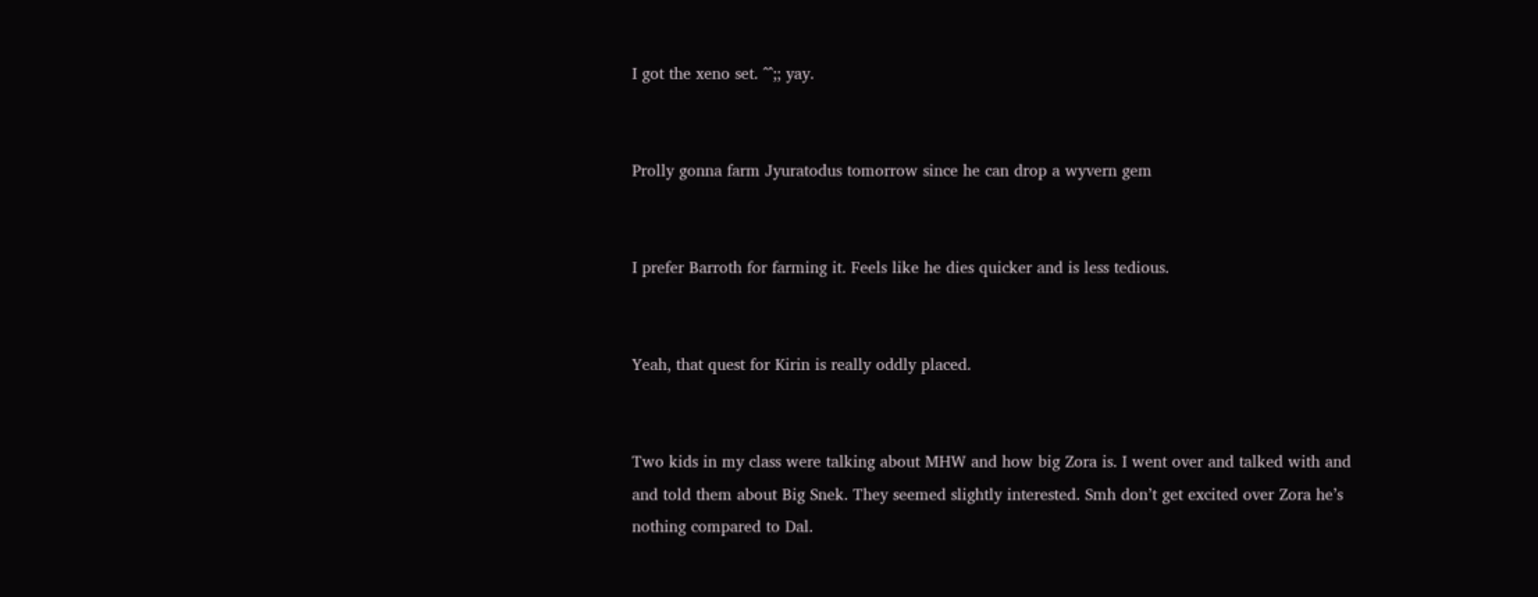I got the xeno set. ^^;; yay.


Prolly gonna farm Jyuratodus tomorrow since he can drop a wyvern gem


I prefer Barroth for farming it. Feels like he dies quicker and is less tedious.


Yeah, that quest for Kirin is really oddly placed.


Two kids in my class were talking about MHW and how big Zora is. I went over and talked with and and told them about Big Snek. They seemed slightly interested. Smh don’t get excited over Zora he’s nothing compared to Dal.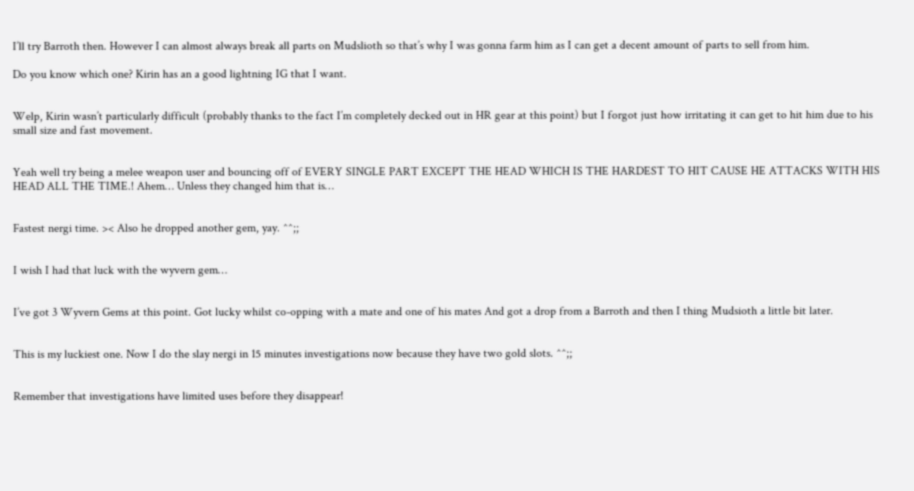I’ll try Barroth then. However I can almost always break all parts on Mudslioth so that’s why I was gonna farm him as I can get a decent amount of parts to sell from him.

Do you know which one? Kirin has an a good lightning IG that I want.


Welp, Kirin wasn’t particularly difficult (probably thanks to the fact I’m completely decked out in HR gear at this point) but I forgot just how irritating it can get to hit him due to his small size and fast movement.


Yeah well try being a melee weapon user and bouncing off of EVERY SINGLE PART EXCEPT THE HEAD WHICH IS THE HARDEST TO HIT CAUSE HE ATTACKS WITH HIS HEAD ALL THE TIME.! Ahem… Unless they changed him that is…


Fastest nergi time. >< Also he dropped another gem, yay. ^^;;


I wish I had that luck with the wyvern gem…


I’ve got 3 Wyvern Gems at this point. Got lucky whilst co-opping with a mate and one of his mates And got a drop from a Barroth and then I thing Mudsioth a little bit later.


This is my luckiest one. Now I do the slay nergi in 15 minutes investigations now because they have two gold slots. ^^;;


Remember that investigations have limited uses before they disappear!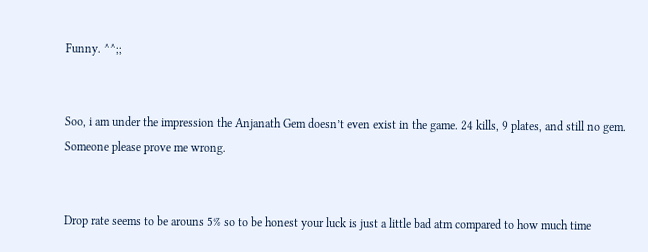Funny. ^^;;


Soo, i am under the impression the Anjanath Gem doesn’t even exist in the game. 24 kills, 9 plates, and still no gem. Someone please prove me wrong.


Drop rate seems to be arouns 5% so to be honest your luck is just a little bad atm compared to how much time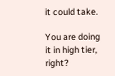it could take.

You are doing it in high tier, right?